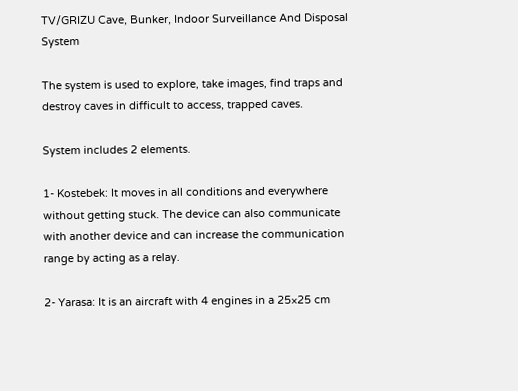TV/GRIZU Cave, Bunker, Indoor Surveillance And Disposal System

The system is used to explore, take images, find traps and destroy caves in difficult to access, trapped caves.

System includes 2 elements.

1- Kostebek: It moves in all conditions and everywhere without getting stuck. The device can also communicate with another device and can increase the communication range by acting as a relay.

2- Yarasa: It is an aircraft with 4 engines in a 25×25 cm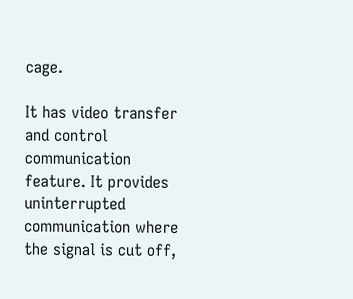cage.

It has video transfer and control communication feature. It provides uninterrupted communication where the signal is cut off,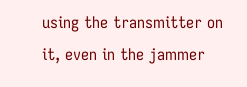using the transmitter on it, even in the jammer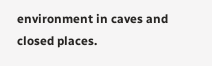environment in caves and closed places.